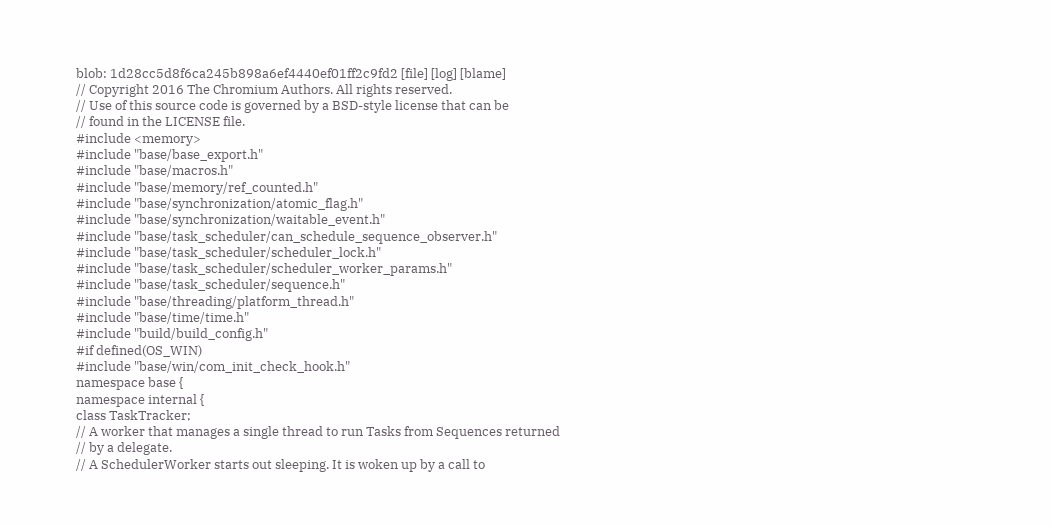blob: 1d28cc5d8f6ca245b898a6ef4440ef01ff2c9fd2 [file] [log] [blame]
// Copyright 2016 The Chromium Authors. All rights reserved.
// Use of this source code is governed by a BSD-style license that can be
// found in the LICENSE file.
#include <memory>
#include "base/base_export.h"
#include "base/macros.h"
#include "base/memory/ref_counted.h"
#include "base/synchronization/atomic_flag.h"
#include "base/synchronization/waitable_event.h"
#include "base/task_scheduler/can_schedule_sequence_observer.h"
#include "base/task_scheduler/scheduler_lock.h"
#include "base/task_scheduler/scheduler_worker_params.h"
#include "base/task_scheduler/sequence.h"
#include "base/threading/platform_thread.h"
#include "base/time/time.h"
#include "build/build_config.h"
#if defined(OS_WIN)
#include "base/win/com_init_check_hook.h"
namespace base {
namespace internal {
class TaskTracker;
// A worker that manages a single thread to run Tasks from Sequences returned
// by a delegate.
// A SchedulerWorker starts out sleeping. It is woken up by a call to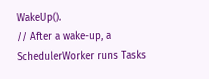WakeUp().
// After a wake-up, a SchedulerWorker runs Tasks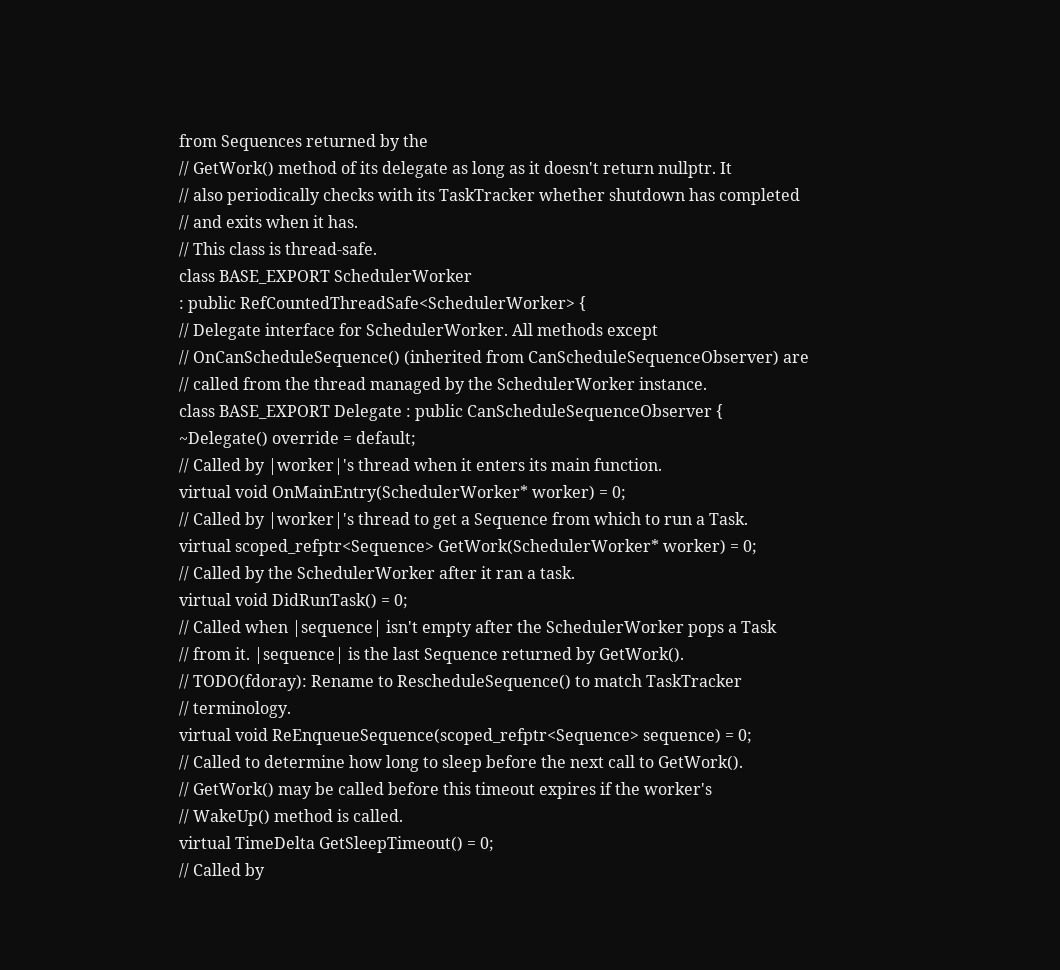from Sequences returned by the
// GetWork() method of its delegate as long as it doesn't return nullptr. It
// also periodically checks with its TaskTracker whether shutdown has completed
// and exits when it has.
// This class is thread-safe.
class BASE_EXPORT SchedulerWorker
: public RefCountedThreadSafe<SchedulerWorker> {
// Delegate interface for SchedulerWorker. All methods except
// OnCanScheduleSequence() (inherited from CanScheduleSequenceObserver) are
// called from the thread managed by the SchedulerWorker instance.
class BASE_EXPORT Delegate : public CanScheduleSequenceObserver {
~Delegate() override = default;
// Called by |worker|'s thread when it enters its main function.
virtual void OnMainEntry(SchedulerWorker* worker) = 0;
// Called by |worker|'s thread to get a Sequence from which to run a Task.
virtual scoped_refptr<Sequence> GetWork(SchedulerWorker* worker) = 0;
// Called by the SchedulerWorker after it ran a task.
virtual void DidRunTask() = 0;
// Called when |sequence| isn't empty after the SchedulerWorker pops a Task
// from it. |sequence| is the last Sequence returned by GetWork().
// TODO(fdoray): Rename to RescheduleSequence() to match TaskTracker
// terminology.
virtual void ReEnqueueSequence(scoped_refptr<Sequence> sequence) = 0;
// Called to determine how long to sleep before the next call to GetWork().
// GetWork() may be called before this timeout expires if the worker's
// WakeUp() method is called.
virtual TimeDelta GetSleepTimeout() = 0;
// Called by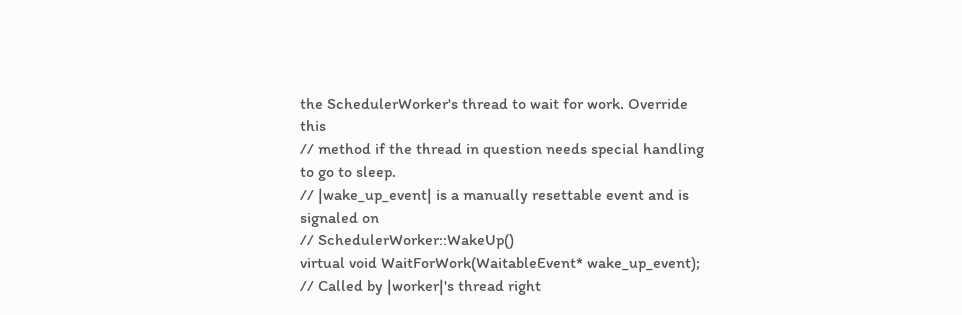the SchedulerWorker's thread to wait for work. Override this
// method if the thread in question needs special handling to go to sleep.
// |wake_up_event| is a manually resettable event and is signaled on
// SchedulerWorker::WakeUp()
virtual void WaitForWork(WaitableEvent* wake_up_event);
// Called by |worker|'s thread right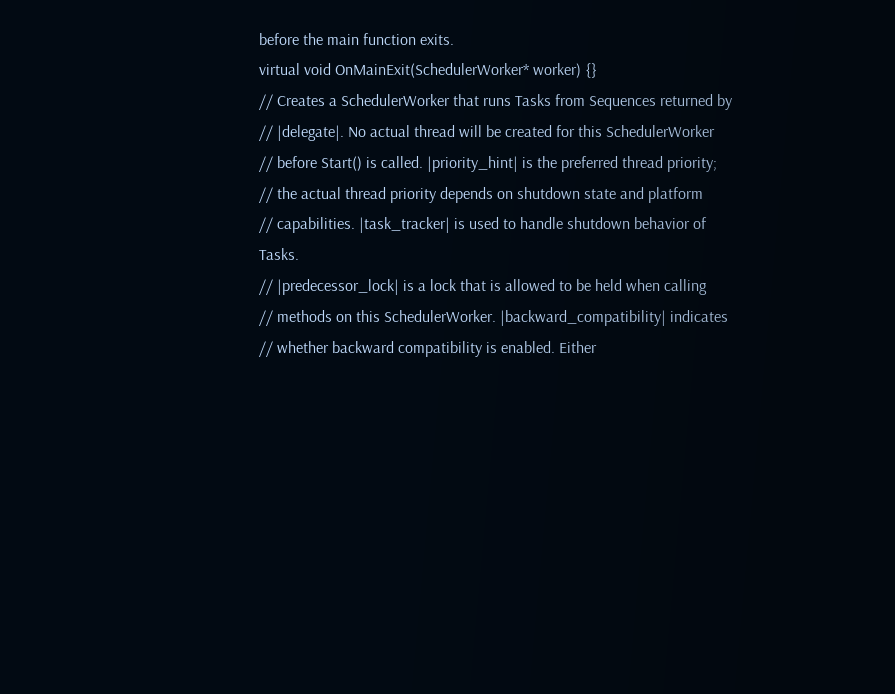before the main function exits.
virtual void OnMainExit(SchedulerWorker* worker) {}
// Creates a SchedulerWorker that runs Tasks from Sequences returned by
// |delegate|. No actual thread will be created for this SchedulerWorker
// before Start() is called. |priority_hint| is the preferred thread priority;
// the actual thread priority depends on shutdown state and platform
// capabilities. |task_tracker| is used to handle shutdown behavior of Tasks.
// |predecessor_lock| is a lock that is allowed to be held when calling
// methods on this SchedulerWorker. |backward_compatibility| indicates
// whether backward compatibility is enabled. Either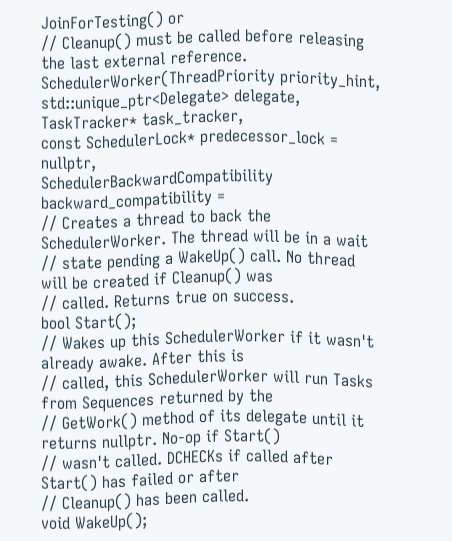JoinForTesting() or
// Cleanup() must be called before releasing the last external reference.
SchedulerWorker(ThreadPriority priority_hint,
std::unique_ptr<Delegate> delegate,
TaskTracker* task_tracker,
const SchedulerLock* predecessor_lock = nullptr,
SchedulerBackwardCompatibility backward_compatibility =
// Creates a thread to back the SchedulerWorker. The thread will be in a wait
// state pending a WakeUp() call. No thread will be created if Cleanup() was
// called. Returns true on success.
bool Start();
// Wakes up this SchedulerWorker if it wasn't already awake. After this is
// called, this SchedulerWorker will run Tasks from Sequences returned by the
// GetWork() method of its delegate until it returns nullptr. No-op if Start()
// wasn't called. DCHECKs if called after Start() has failed or after
// Cleanup() has been called.
void WakeUp();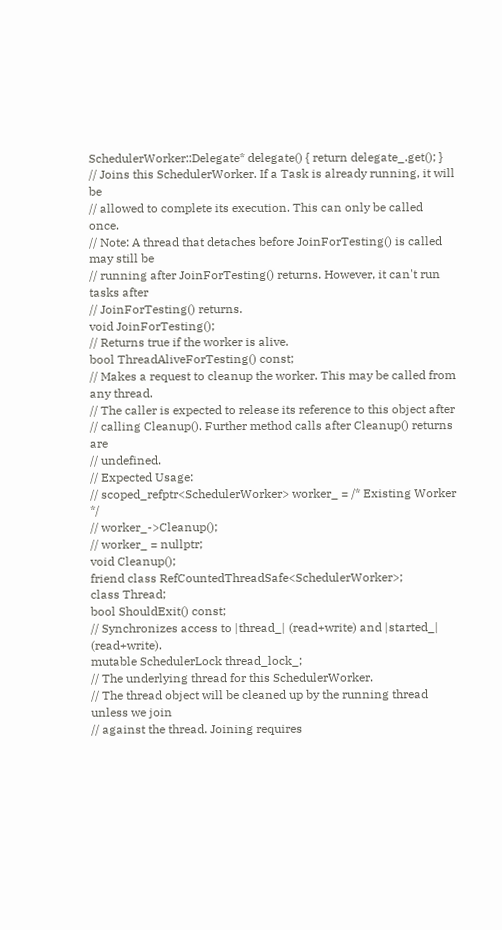SchedulerWorker::Delegate* delegate() { return delegate_.get(); }
// Joins this SchedulerWorker. If a Task is already running, it will be
// allowed to complete its execution. This can only be called once.
// Note: A thread that detaches before JoinForTesting() is called may still be
// running after JoinForTesting() returns. However, it can't run tasks after
// JoinForTesting() returns.
void JoinForTesting();
// Returns true if the worker is alive.
bool ThreadAliveForTesting() const;
// Makes a request to cleanup the worker. This may be called from any thread.
// The caller is expected to release its reference to this object after
// calling Cleanup(). Further method calls after Cleanup() returns are
// undefined.
// Expected Usage:
// scoped_refptr<SchedulerWorker> worker_ = /* Existing Worker */
// worker_->Cleanup();
// worker_ = nullptr;
void Cleanup();
friend class RefCountedThreadSafe<SchedulerWorker>;
class Thread;
bool ShouldExit() const;
// Synchronizes access to |thread_| (read+write) and |started_| (read+write).
mutable SchedulerLock thread_lock_;
// The underlying thread for this SchedulerWorker.
// The thread object will be cleaned up by the running thread unless we join
// against the thread. Joining requires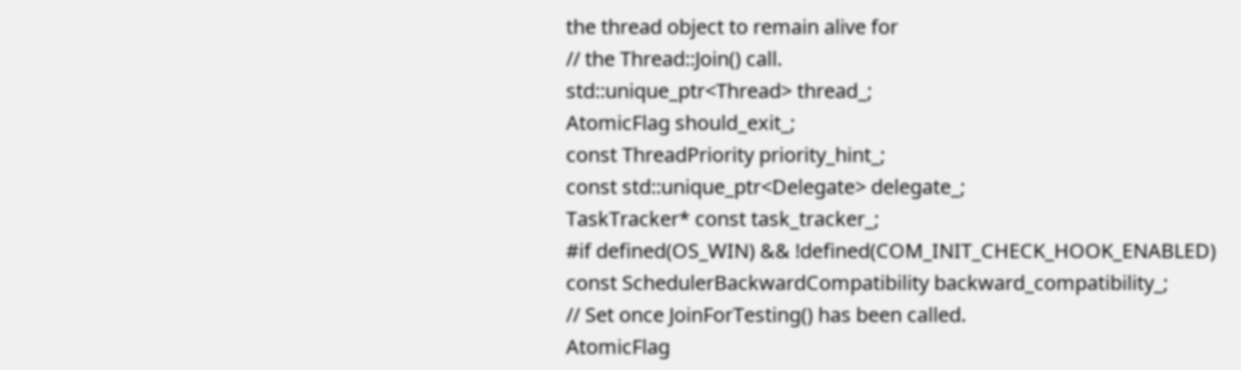the thread object to remain alive for
// the Thread::Join() call.
std::unique_ptr<Thread> thread_;
AtomicFlag should_exit_;
const ThreadPriority priority_hint_;
const std::unique_ptr<Delegate> delegate_;
TaskTracker* const task_tracker_;
#if defined(OS_WIN) && !defined(COM_INIT_CHECK_HOOK_ENABLED)
const SchedulerBackwardCompatibility backward_compatibility_;
// Set once JoinForTesting() has been called.
AtomicFlag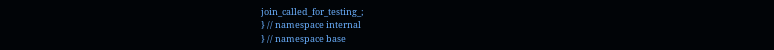join_called_for_testing_;
} // namespace internal
} // namespace base